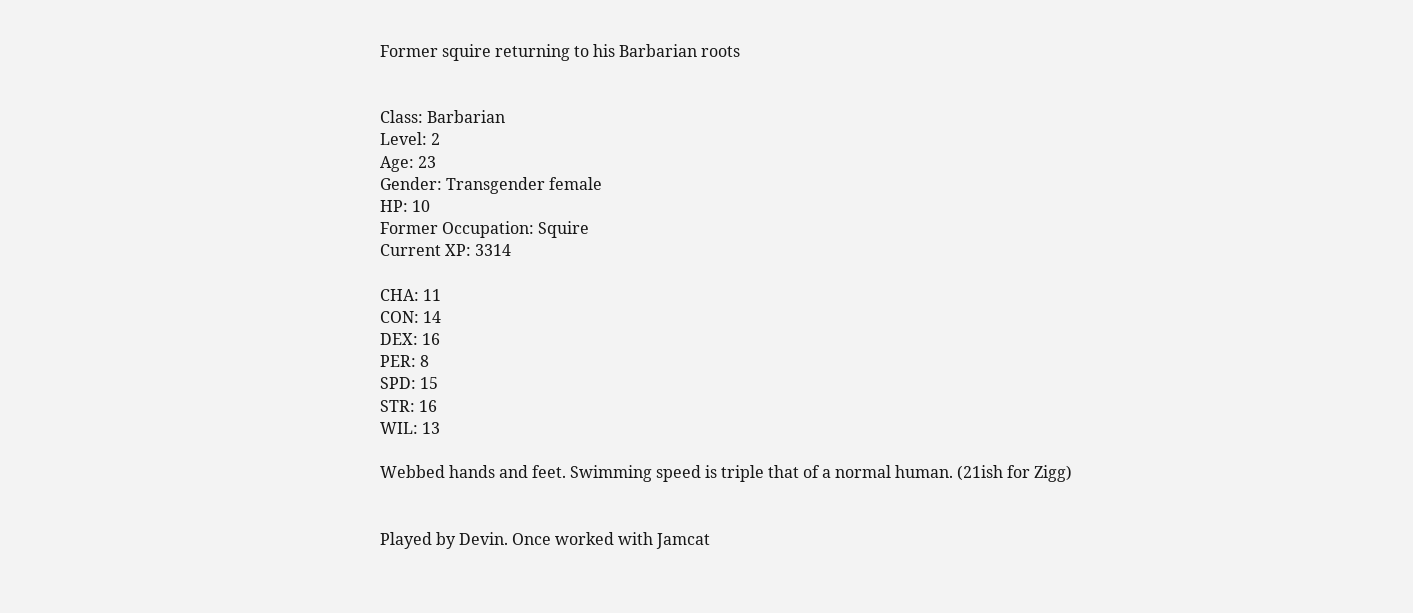Former squire returning to his Barbarian roots


Class: Barbarian
Level: 2
Age: 23
Gender: Transgender female
HP: 10
Former Occupation: Squire
Current XP: 3314

CHA: 11
CON: 14
DEX: 16
PER: 8
SPD: 15
STR: 16
WIL: 13

Webbed hands and feet. Swimming speed is triple that of a normal human. (21ish for Zigg)


Played by Devin. Once worked with Jamcat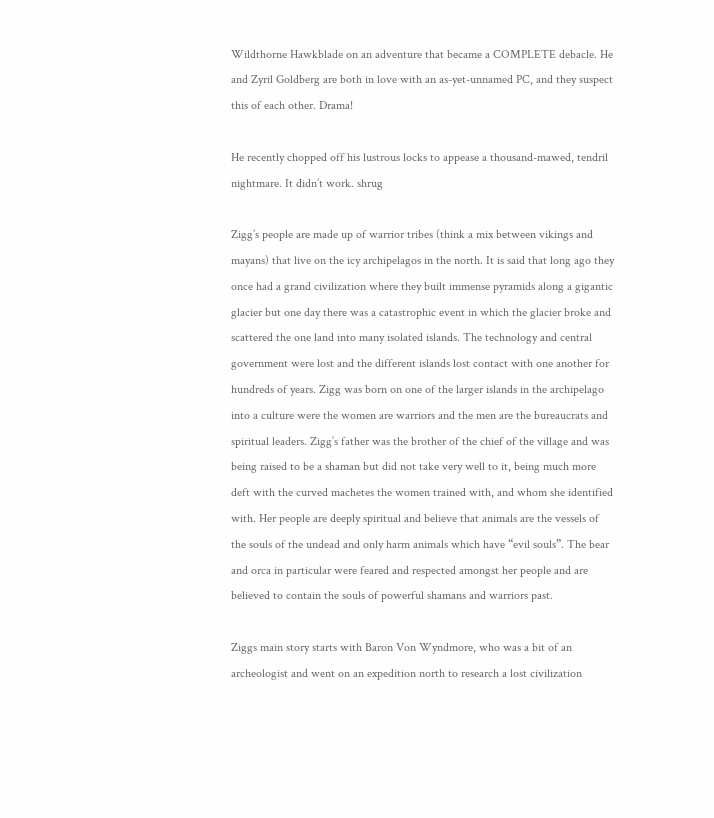Wildthorne Hawkblade on an adventure that became a COMPLETE debacle. He and Zyril Goldberg are both in love with an as-yet-unnamed PC, and they suspect this of each other. Drama!

He recently chopped off his lustrous locks to appease a thousand-mawed, tendril nightmare. It didn’t work. shrug

Zigg’s people are made up of warrior tribes (think a mix between vikings and mayans) that live on the icy archipelagos in the north. It is said that long ago they once had a grand civilization where they built immense pyramids along a gigantic glacier but one day there was a catastrophic event in which the glacier broke and scattered the one land into many isolated islands. The technology and central government were lost and the different islands lost contact with one another for hundreds of years. Zigg was born on one of the larger islands in the archipelago into a culture were the women are warriors and the men are the bureaucrats and spiritual leaders. Zigg’s father was the brother of the chief of the village and was being raised to be a shaman but did not take very well to it, being much more deft with the curved machetes the women trained with, and whom she identified with. Her people are deeply spiritual and believe that animals are the vessels of the souls of the undead and only harm animals which have “evil souls”. The bear and orca in particular were feared and respected amongst her people and are believed to contain the souls of powerful shamans and warriors past.

Ziggs main story starts with Baron Von Wyndmore, who was a bit of an archeologist and went on an expedition north to research a lost civilization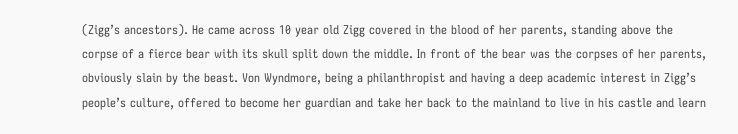(Zigg’s ancestors). He came across 10 year old Zigg covered in the blood of her parents, standing above the corpse of a fierce bear with its skull split down the middle. In front of the bear was the corpses of her parents, obviously slain by the beast. Von Wyndmore, being a philanthropist and having a deep academic interest in Zigg’s people’s culture, offered to become her guardian and take her back to the mainland to live in his castle and learn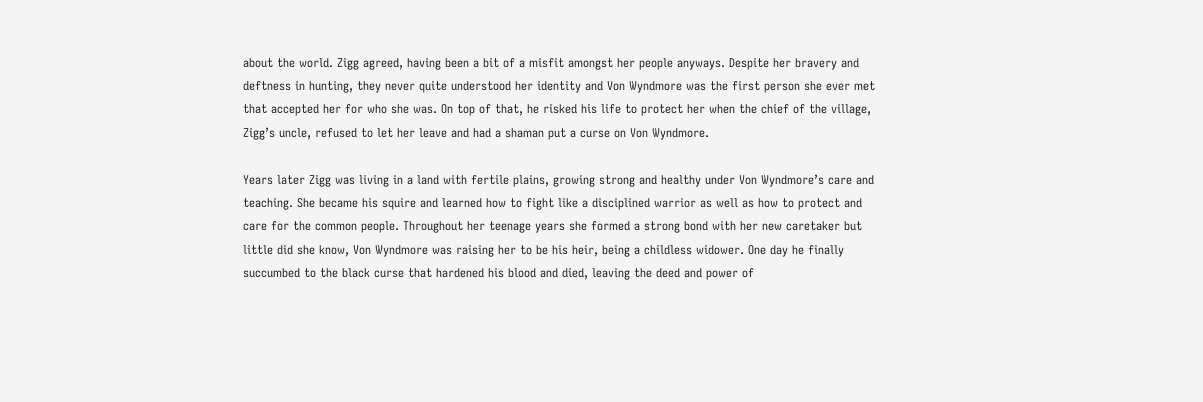about the world. Zigg agreed, having been a bit of a misfit amongst her people anyways. Despite her bravery and deftness in hunting, they never quite understood her identity and Von Wyndmore was the first person she ever met that accepted her for who she was. On top of that, he risked his life to protect her when the chief of the village, Zigg’s uncle, refused to let her leave and had a shaman put a curse on Von Wyndmore.

Years later Zigg was living in a land with fertile plains, growing strong and healthy under Von Wyndmore’s care and teaching. She became his squire and learned how to fight like a disciplined warrior as well as how to protect and care for the common people. Throughout her teenage years she formed a strong bond with her new caretaker but little did she know, Von Wyndmore was raising her to be his heir, being a childless widower. One day he finally succumbed to the black curse that hardened his blood and died, leaving the deed and power of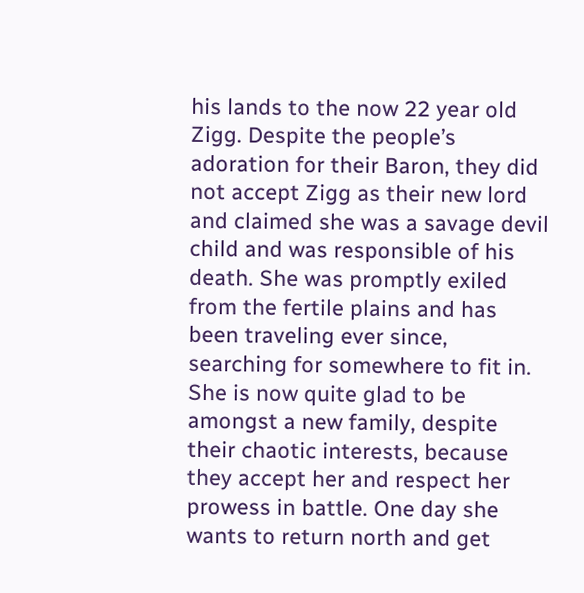his lands to the now 22 year old Zigg. Despite the people’s adoration for their Baron, they did not accept Zigg as their new lord and claimed she was a savage devil child and was responsible of his death. She was promptly exiled from the fertile plains and has been traveling ever since, searching for somewhere to fit in. She is now quite glad to be amongst a new family, despite their chaotic interests, because they accept her and respect her prowess in battle. One day she wants to return north and get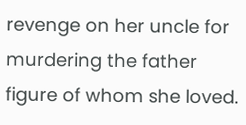revenge on her uncle for murdering the father figure of whom she loved.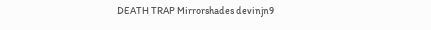DEATH TRAP Mirrorshades devinjn9